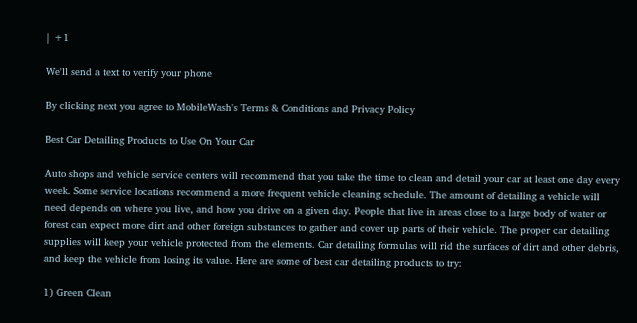| +1

We'll send a text to verify your phone

By clicking next you agree to MobileWash's Terms & Conditions and Privacy Policy

Best Car Detailing Products to Use On Your Car

Auto shops and vehicle service centers will recommend that you take the time to clean and detail your car at least one day every week. Some service locations recommend a more frequent vehicle cleaning schedule. The amount of detailing a vehicle will need depends on where you live, and how you drive on a given day. People that live in areas close to a large body of water or forest can expect more dirt and other foreign substances to gather and cover up parts of their vehicle. The proper car detailing supplies will keep your vehicle protected from the elements. Car detailing formulas will rid the surfaces of dirt and other debris, and keep the vehicle from losing its value. Here are some of best car detailing products to try:

1) Green Clean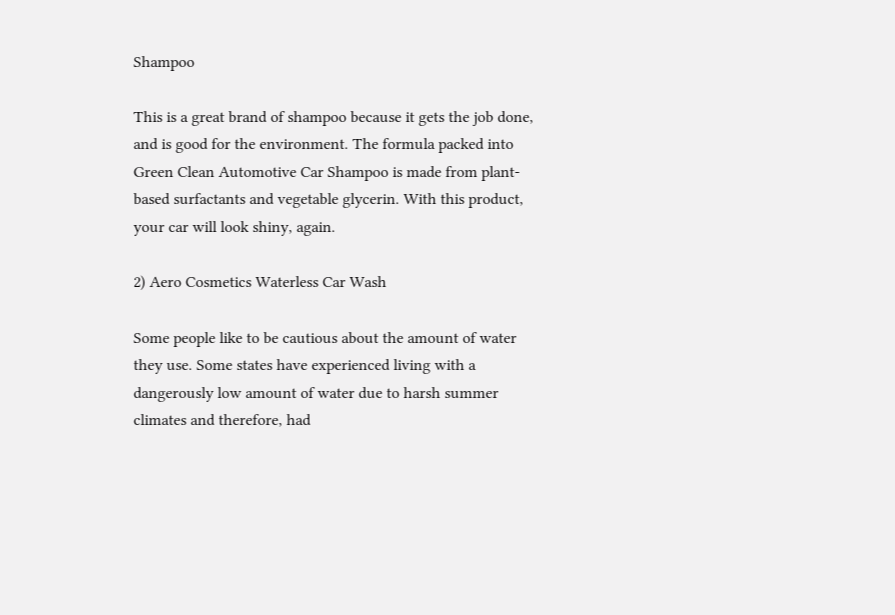Shampoo

This is a great brand of shampoo because it gets the job done, and is good for the environment. The formula packed into Green Clean Automotive Car Shampoo is made from plant-based surfactants and vegetable glycerin. With this product, your car will look shiny, again.

2) Aero Cosmetics Waterless Car Wash

Some people like to be cautious about the amount of water they use. Some states have experienced living with a dangerously low amount of water due to harsh summer climates and therefore, had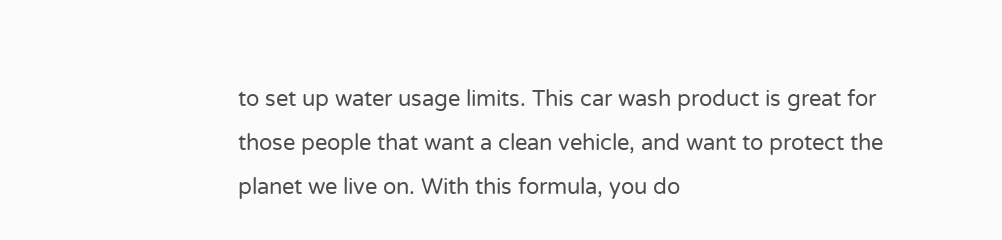to set up water usage limits. This car wash product is great for those people that want a clean vehicle, and want to protect the planet we live on. With this formula, you do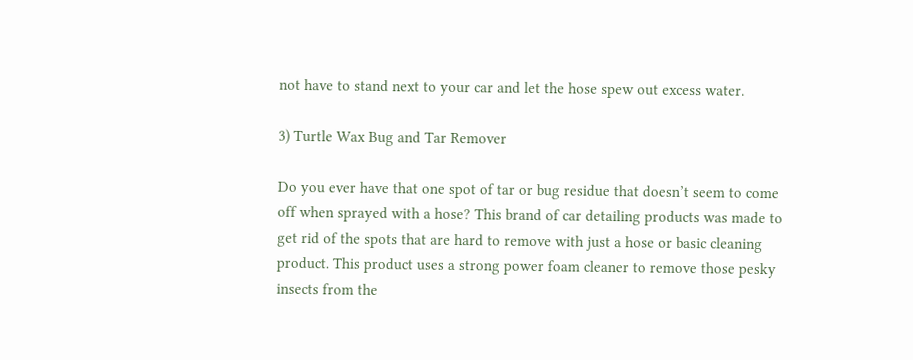not have to stand next to your car and let the hose spew out excess water.

3) Turtle Wax Bug and Tar Remover

Do you ever have that one spot of tar or bug residue that doesn’t seem to come off when sprayed with a hose? This brand of car detailing products was made to get rid of the spots that are hard to remove with just a hose or basic cleaning product. This product uses a strong power foam cleaner to remove those pesky insects from the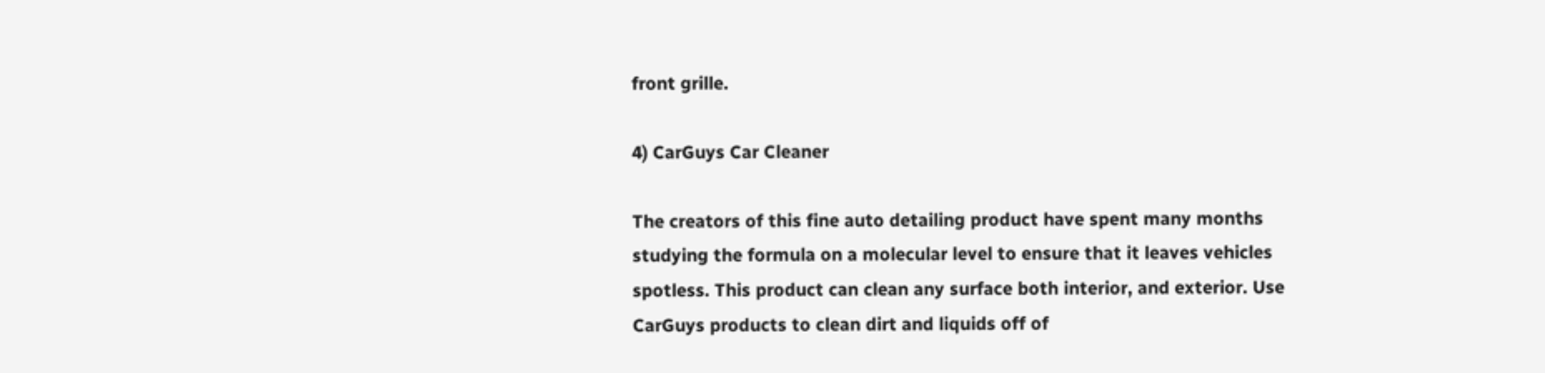front grille.

4) CarGuys Car Cleaner

The creators of this fine auto detailing product have spent many months studying the formula on a molecular level to ensure that it leaves vehicles spotless. This product can clean any surface both interior, and exterior. Use CarGuys products to clean dirt and liquids off of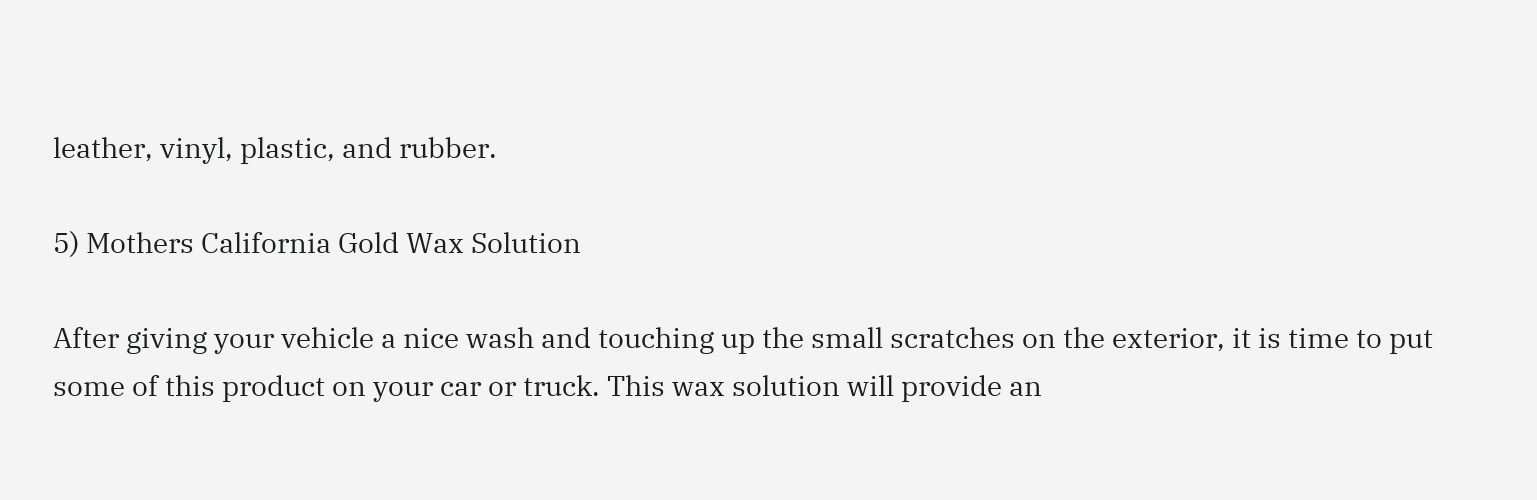leather, vinyl, plastic, and rubber.

5) Mothers California Gold Wax Solution

After giving your vehicle a nice wash and touching up the small scratches on the exterior, it is time to put some of this product on your car or truck. This wax solution will provide an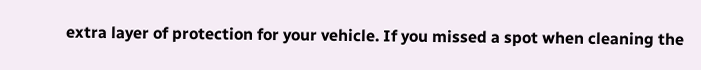extra layer of protection for your vehicle. If you missed a spot when cleaning the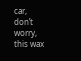car, don’t worry, this wax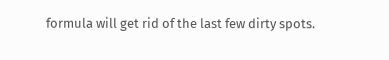formula will get rid of the last few dirty spots.